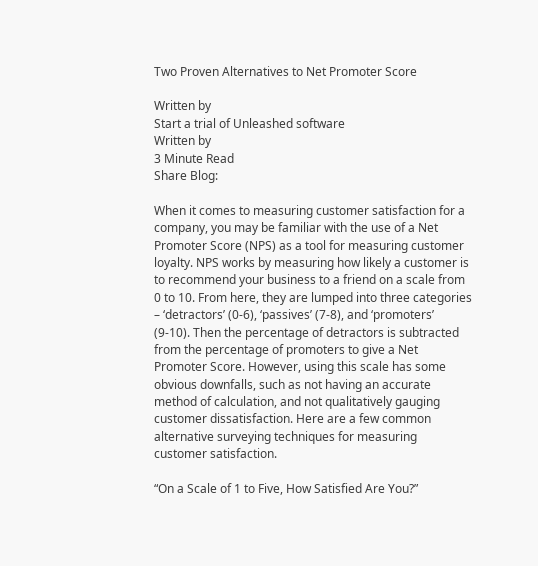Two Proven Alternatives to Net Promoter Score

Written by
Start a trial of Unleashed software
Written by
3 Minute Read
Share Blog:

When it comes to measuring customer satisfaction for a company, you may be familiar with the use of a Net Promoter Score (NPS) as a tool for measuring customer loyalty. NPS works by measuring how likely a customer is to recommend your business to a friend on a scale from 0 to 10. From here, they are lumped into three categories – ‘detractors’ (0-6), ‘passives’ (7-8), and ‘promoters’ (9-10). Then the percentage of detractors is subtracted from the percentage of promoters to give a Net Promoter Score. However, using this scale has some obvious downfalls, such as not having an accurate method of calculation, and not qualitatively gauging customer dissatisfaction. Here are a few common alternative surveying techniques for measuring customer satisfaction.

“On a Scale of 1 to Five, How Satisfied Are You?”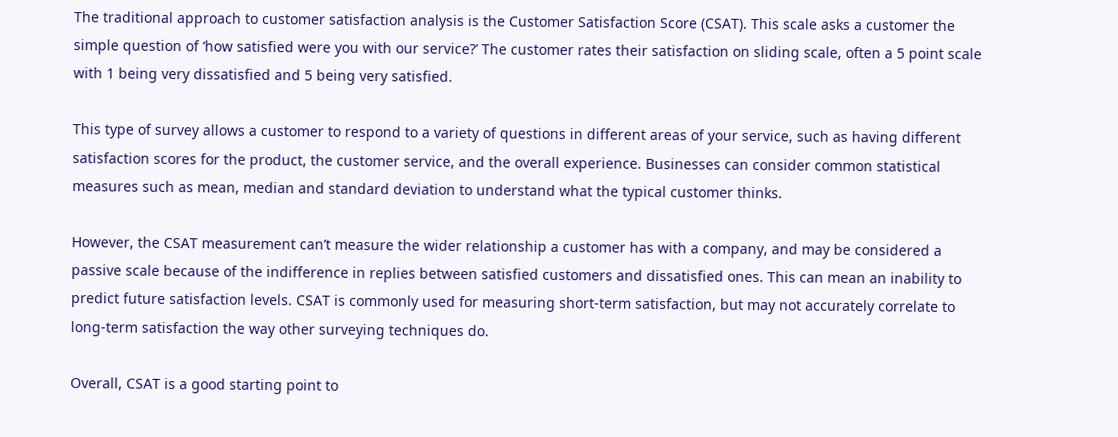The traditional approach to customer satisfaction analysis is the Customer Satisfaction Score (CSAT). This scale asks a customer the simple question of ‘how satisfied were you with our service?’ The customer rates their satisfaction on sliding scale, often a 5 point scale with 1 being very dissatisfied and 5 being very satisfied.

This type of survey allows a customer to respond to a variety of questions in different areas of your service, such as having different satisfaction scores for the product, the customer service, and the overall experience. Businesses can consider common statistical measures such as mean, median and standard deviation to understand what the typical customer thinks.

However, the CSAT measurement can’t measure the wider relationship a customer has with a company, and may be considered a passive scale because of the indifference in replies between satisfied customers and dissatisfied ones. This can mean an inability to predict future satisfaction levels. CSAT is commonly used for measuring short-term satisfaction, but may not accurately correlate to long-term satisfaction the way other surveying techniques do.

Overall, CSAT is a good starting point to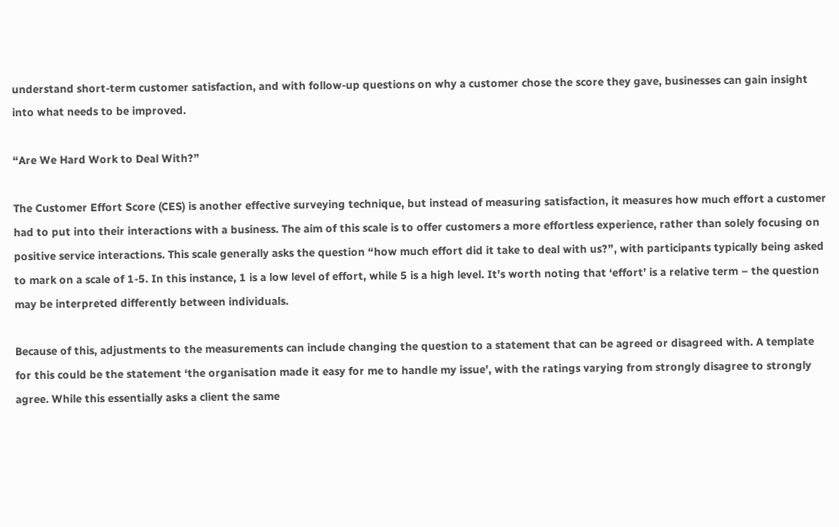understand short-term customer satisfaction, and with follow-up questions on why a customer chose the score they gave, businesses can gain insight into what needs to be improved.

“Are We Hard Work to Deal With?”

The Customer Effort Score (CES) is another effective surveying technique, but instead of measuring satisfaction, it measures how much effort a customer had to put into their interactions with a business. The aim of this scale is to offer customers a more effortless experience, rather than solely focusing on positive service interactions. This scale generally asks the question “how much effort did it take to deal with us?”, with participants typically being asked to mark on a scale of 1-5. In this instance, 1 is a low level of effort, while 5 is a high level. It’s worth noting that ‘effort’ is a relative term – the question may be interpreted differently between individuals.

Because of this, adjustments to the measurements can include changing the question to a statement that can be agreed or disagreed with. A template for this could be the statement ‘the organisation made it easy for me to handle my issue’, with the ratings varying from strongly disagree to strongly agree. While this essentially asks a client the same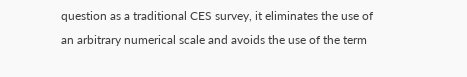question as a traditional CES survey, it eliminates the use of an arbitrary numerical scale and avoids the use of the term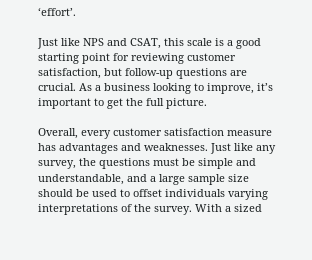‘effort’.

Just like NPS and CSAT, this scale is a good starting point for reviewing customer satisfaction, but follow-up questions are crucial. As a business looking to improve, it’s important to get the full picture.

Overall, every customer satisfaction measure has advantages and weaknesses. Just like any survey, the questions must be simple and understandable, and a large sample size should be used to offset individuals varying interpretations of the survey. With a sized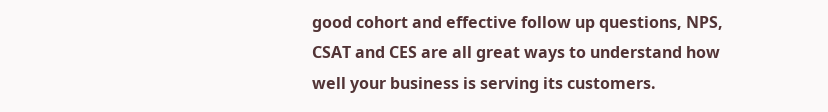good cohort and effective follow up questions, NPS, CSAT and CES are all great ways to understand how well your business is serving its customers.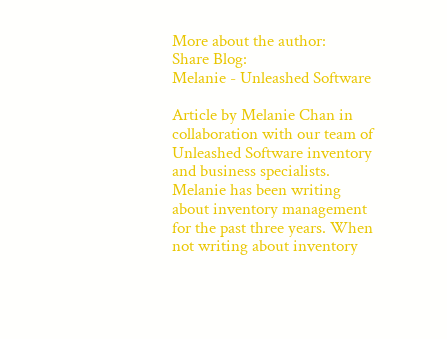More about the author:
Share Blog:
Melanie - Unleashed Software

Article by Melanie Chan in collaboration with our team of Unleashed Software inventory and business specialists. Melanie has been writing about inventory management for the past three years. When not writing about inventory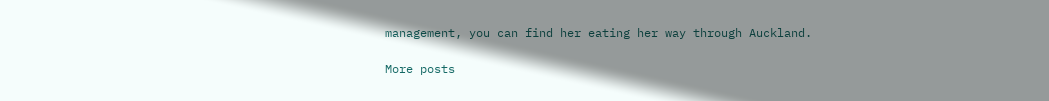management, you can find her eating her way through Auckland.

More posts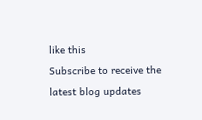like this
Subscribe to receive the latest blog updates